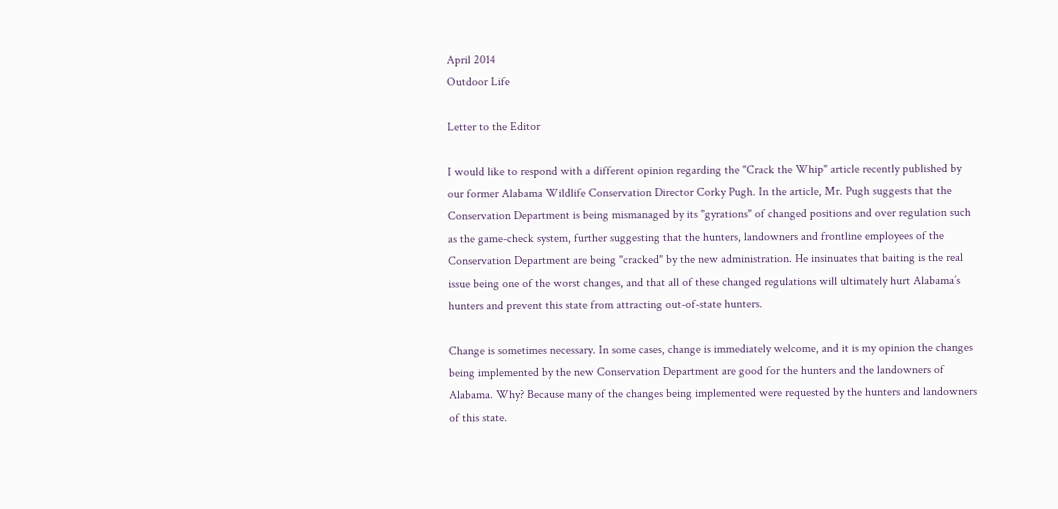April 2014
Outdoor Life

Letter to the Editor

I would like to respond with a different opinion regarding the "Crack the Whip" article recently published by our former Alabama Wildlife Conservation Director Corky Pugh. In the article, Mr. Pugh suggests that the Conservation Department is being mismanaged by its "gyrations" of changed positions and over regulation such as the game-check system, further suggesting that the hunters, landowners and frontline employees of the Conservation Department are being "cracked" by the new administration. He insinuates that baiting is the real issue being one of the worst changes, and that all of these changed regulations will ultimately hurt Alabama’s hunters and prevent this state from attracting out-of-state hunters.

Change is sometimes necessary. In some cases, change is immediately welcome, and it is my opinion the changes being implemented by the new Conservation Department are good for the hunters and the landowners of Alabama. Why? Because many of the changes being implemented were requested by the hunters and landowners of this state.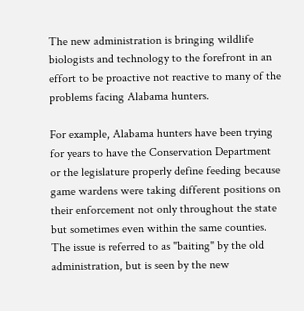The new administration is bringing wildlife biologists and technology to the forefront in an effort to be proactive not reactive to many of the problems facing Alabama hunters.

For example, Alabama hunters have been trying for years to have the Conservation Department or the legislature properly define feeding because game wardens were taking different positions on their enforcement not only throughout the state but sometimes even within the same counties. The issue is referred to as "baiting" by the old administration, but is seen by the new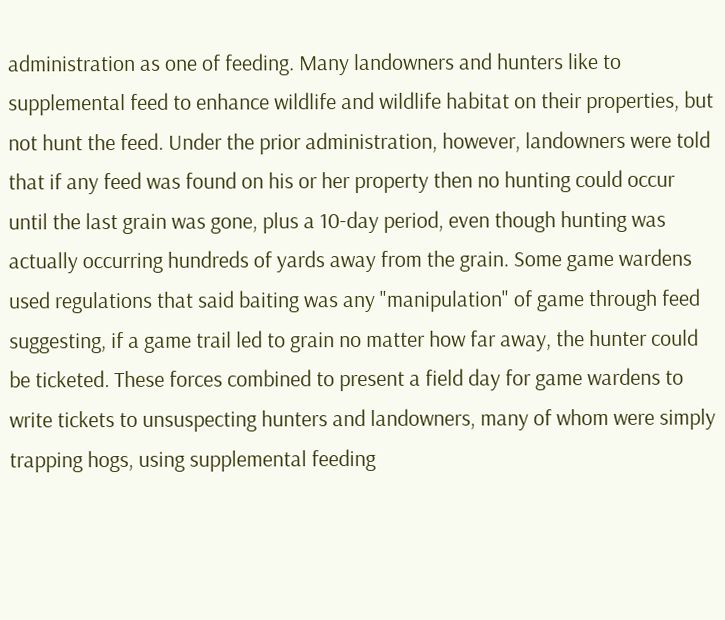administration as one of feeding. Many landowners and hunters like to supplemental feed to enhance wildlife and wildlife habitat on their properties, but not hunt the feed. Under the prior administration, however, landowners were told that if any feed was found on his or her property then no hunting could occur until the last grain was gone, plus a 10-day period, even though hunting was actually occurring hundreds of yards away from the grain. Some game wardens used regulations that said baiting was any "manipulation" of game through feed suggesting, if a game trail led to grain no matter how far away, the hunter could be ticketed. These forces combined to present a field day for game wardens to write tickets to unsuspecting hunters and landowners, many of whom were simply trapping hogs, using supplemental feeding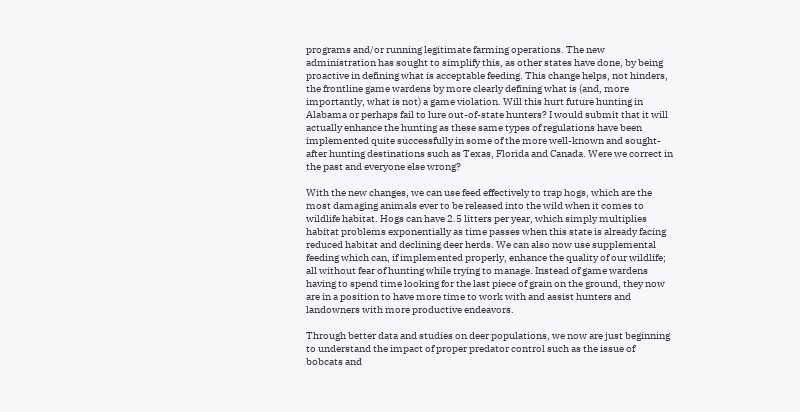programs and/or running legitimate farming operations. The new administration has sought to simplify this, as other states have done, by being proactive in defining what is acceptable feeding. This change helps, not hinders, the frontline game wardens by more clearly defining what is (and, more importantly, what is not) a game violation. Will this hurt future hunting in Alabama or perhaps fail to lure out-of-state hunters? I would submit that it will actually enhance the hunting as these same types of regulations have been implemented quite successfully in some of the more well-known and sought-after hunting destinations such as Texas, Florida and Canada. Were we correct in the past and everyone else wrong?

With the new changes, we can use feed effectively to trap hogs, which are the most damaging animals ever to be released into the wild when it comes to wildlife habitat. Hogs can have 2.5 litters per year, which simply multiplies habitat problems exponentially as time passes when this state is already facing reduced habitat and declining deer herds. We can also now use supplemental feeding which can, if implemented properly, enhance the quality of our wildlife; all without fear of hunting while trying to manage. Instead of game wardens having to spend time looking for the last piece of grain on the ground, they now are in a position to have more time to work with and assist hunters and landowners with more productive endeavors.

Through better data and studies on deer populations, we now are just beginning to understand the impact of proper predator control such as the issue of bobcats and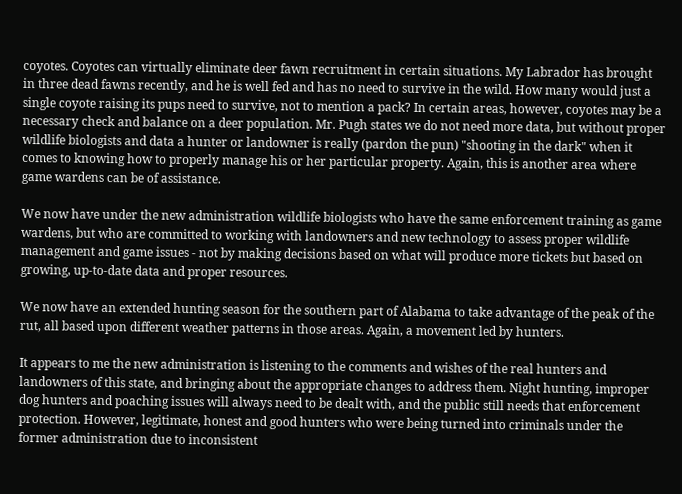coyotes. Coyotes can virtually eliminate deer fawn recruitment in certain situations. My Labrador has brought in three dead fawns recently, and he is well fed and has no need to survive in the wild. How many would just a single coyote raising its pups need to survive, not to mention a pack? In certain areas, however, coyotes may be a necessary check and balance on a deer population. Mr. Pugh states we do not need more data, but without proper wildlife biologists and data a hunter or landowner is really (pardon the pun) "shooting in the dark" when it comes to knowing how to properly manage his or her particular property. Again, this is another area where game wardens can be of assistance.

We now have under the new administration wildlife biologists who have the same enforcement training as game wardens, but who are committed to working with landowners and new technology to assess proper wildlife management and game issues - not by making decisions based on what will produce more tickets but based on growing, up-to-date data and proper resources.

We now have an extended hunting season for the southern part of Alabama to take advantage of the peak of the rut, all based upon different weather patterns in those areas. Again, a movement led by hunters.

It appears to me the new administration is listening to the comments and wishes of the real hunters and landowners of this state, and bringing about the appropriate changes to address them. Night hunting, improper dog hunters and poaching issues will always need to be dealt with, and the public still needs that enforcement protection. However, legitimate, honest and good hunters who were being turned into criminals under the former administration due to inconsistent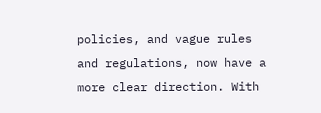policies, and vague rules and regulations, now have a more clear direction. With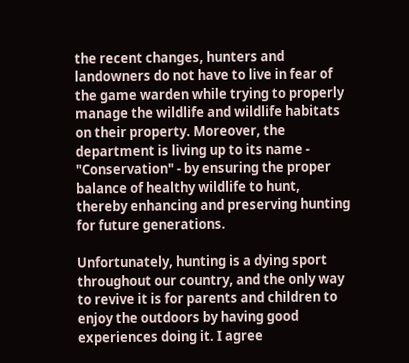the recent changes, hunters and landowners do not have to live in fear of the game warden while trying to properly manage the wildlife and wildlife habitats on their property. Moreover, the department is living up to its name - "Conservation" - by ensuring the proper balance of healthy wildlife to hunt, thereby enhancing and preserving hunting for future generations.

Unfortunately, hunting is a dying sport throughout our country, and the only way to revive it is for parents and children to enjoy the outdoors by having good experiences doing it. I agree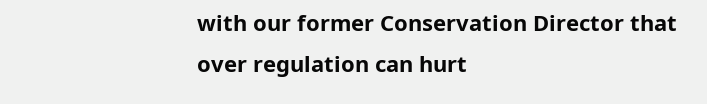with our former Conservation Director that over regulation can hurt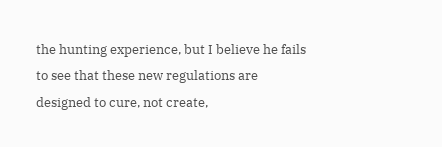the hunting experience, but I believe he fails to see that these new regulations are designed to cure, not create,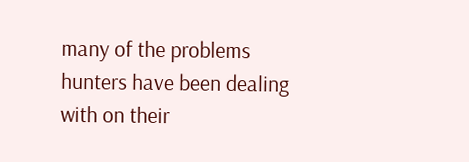many of the problems hunters have been dealing with on their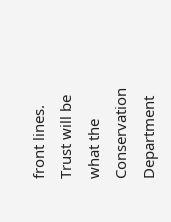front lines. Trust will be what the Conservation Department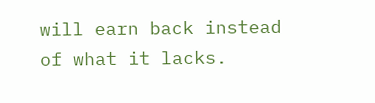will earn back instead of what it lacks.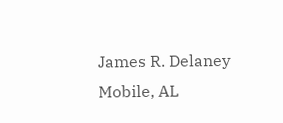James R. Delaney
Mobile, AL